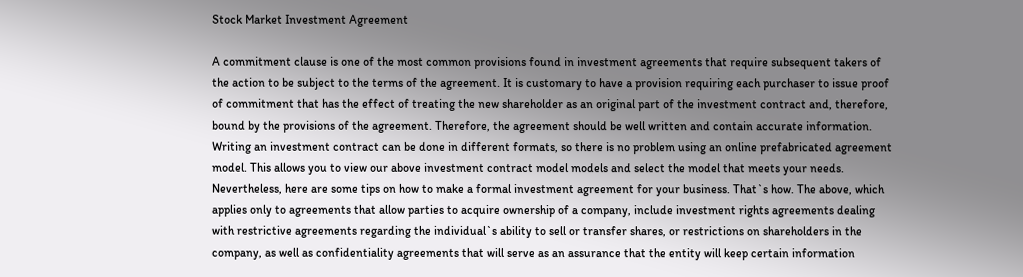Stock Market Investment Agreement

A commitment clause is one of the most common provisions found in investment agreements that require subsequent takers of the action to be subject to the terms of the agreement. It is customary to have a provision requiring each purchaser to issue proof of commitment that has the effect of treating the new shareholder as an original part of the investment contract and, therefore, bound by the provisions of the agreement. Therefore, the agreement should be well written and contain accurate information. Writing an investment contract can be done in different formats, so there is no problem using an online prefabricated agreement model. This allows you to view our above investment contract model models and select the model that meets your needs. Nevertheless, here are some tips on how to make a formal investment agreement for your business. That`s how. The above, which applies only to agreements that allow parties to acquire ownership of a company, include investment rights agreements dealing with restrictive agreements regarding the individual`s ability to sell or transfer shares, or restrictions on shareholders in the company, as well as confidentiality agreements that will serve as an assurance that the entity will keep certain information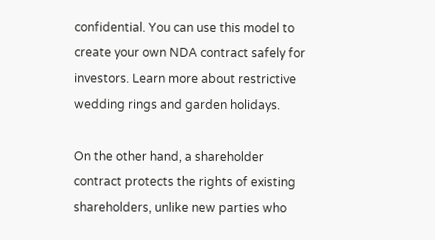confidential. You can use this model to create your own NDA contract safely for investors. Learn more about restrictive wedding rings and garden holidays.

On the other hand, a shareholder contract protects the rights of existing shareholders, unlike new parties who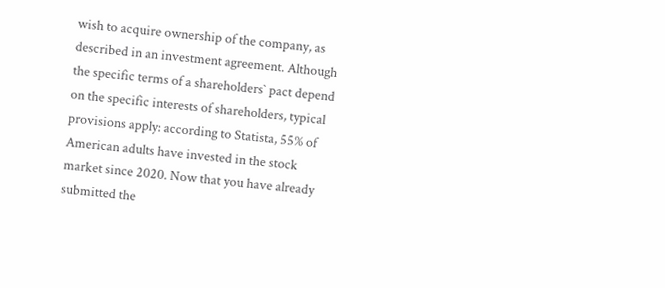wish to acquire ownership of the company, as described in an investment agreement. Although the specific terms of a shareholders` pact depend on the specific interests of shareholders, typical provisions apply: according to Statista, 55% of American adults have invested in the stock market since 2020. Now that you have already submitted the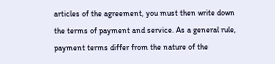articles of the agreement, you must then write down the terms of payment and service. As a general rule, payment terms differ from the nature of the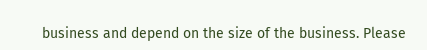business and depend on the size of the business. Please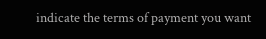indicate the terms of payment you want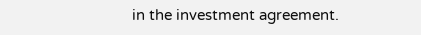in the investment agreement.